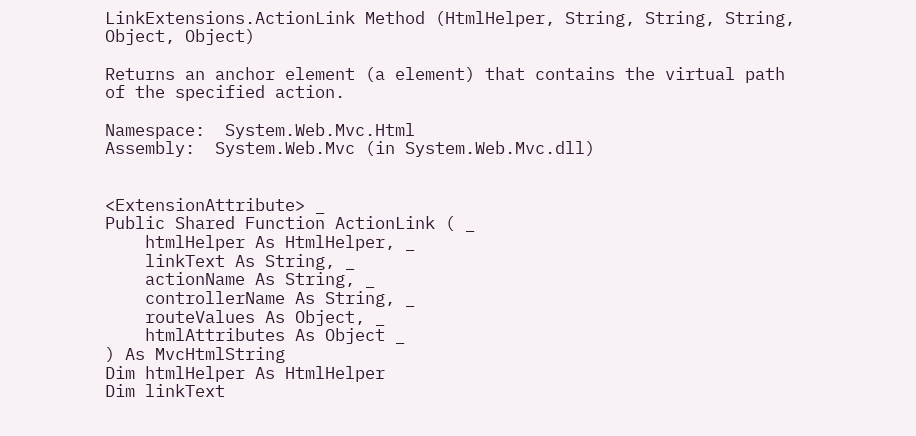LinkExtensions.ActionLink Method (HtmlHelper, String, String, String, Object, Object)

Returns an anchor element (a element) that contains the virtual path of the specified action.

Namespace:  System.Web.Mvc.Html
Assembly:  System.Web.Mvc (in System.Web.Mvc.dll)


<ExtensionAttribute> _
Public Shared Function ActionLink ( _
    htmlHelper As HtmlHelper, _
    linkText As String, _
    actionName As String, _
    controllerName As String, _
    routeValues As Object, _
    htmlAttributes As Object _
) As MvcHtmlString
Dim htmlHelper As HtmlHelper
Dim linkText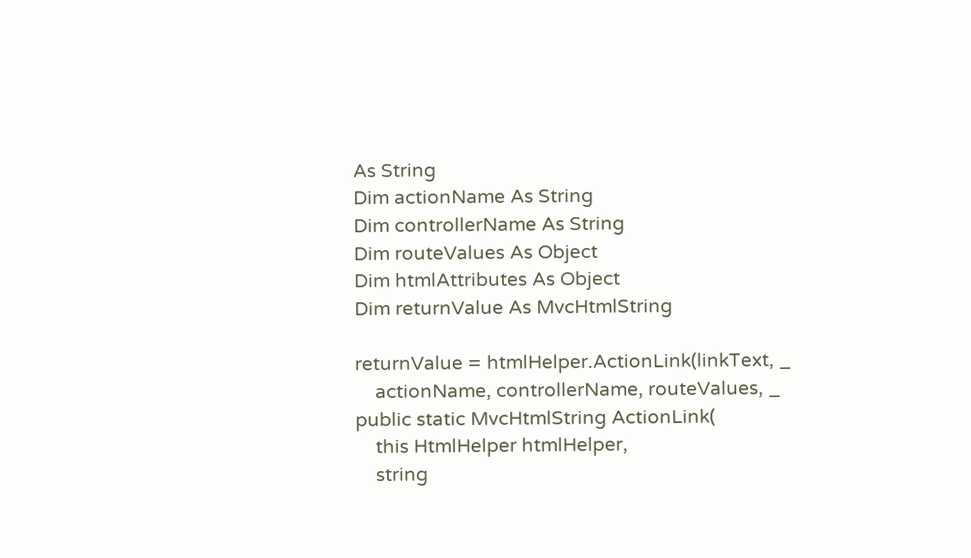As String
Dim actionName As String
Dim controllerName As String
Dim routeValues As Object
Dim htmlAttributes As Object
Dim returnValue As MvcHtmlString

returnValue = htmlHelper.ActionLink(linkText, _
    actionName, controllerName, routeValues, _
public static MvcHtmlString ActionLink(
    this HtmlHelper htmlHelper,
    string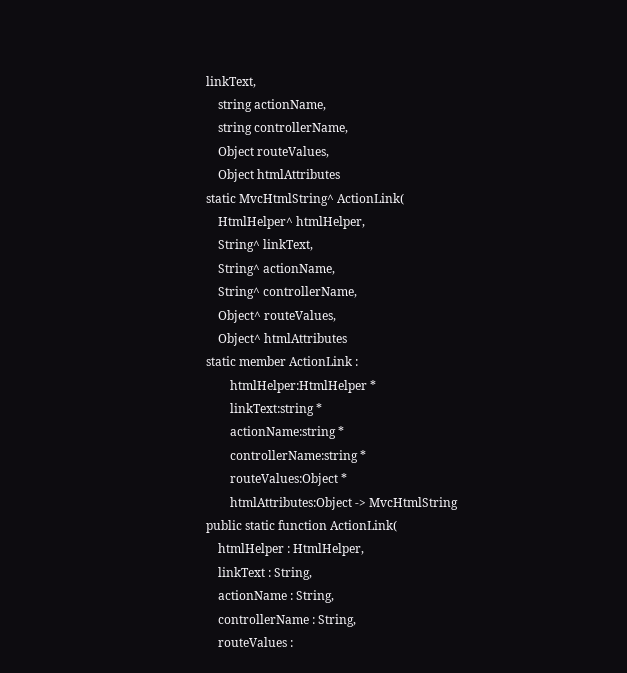linkText,
    string actionName,
    string controllerName,
    Object routeValues,
    Object htmlAttributes
static MvcHtmlString^ ActionLink(
    HtmlHelper^ htmlHelper,
    String^ linkText,
    String^ actionName,
    String^ controllerName,
    Object^ routeValues,
    Object^ htmlAttributes
static member ActionLink :
        htmlHelper:HtmlHelper *
        linkText:string *
        actionName:string *
        controllerName:string *
        routeValues:Object *
        htmlAttributes:Object -> MvcHtmlString
public static function ActionLink(
    htmlHelper : HtmlHelper,
    linkText : String,
    actionName : String,
    controllerName : String,
    routeValues :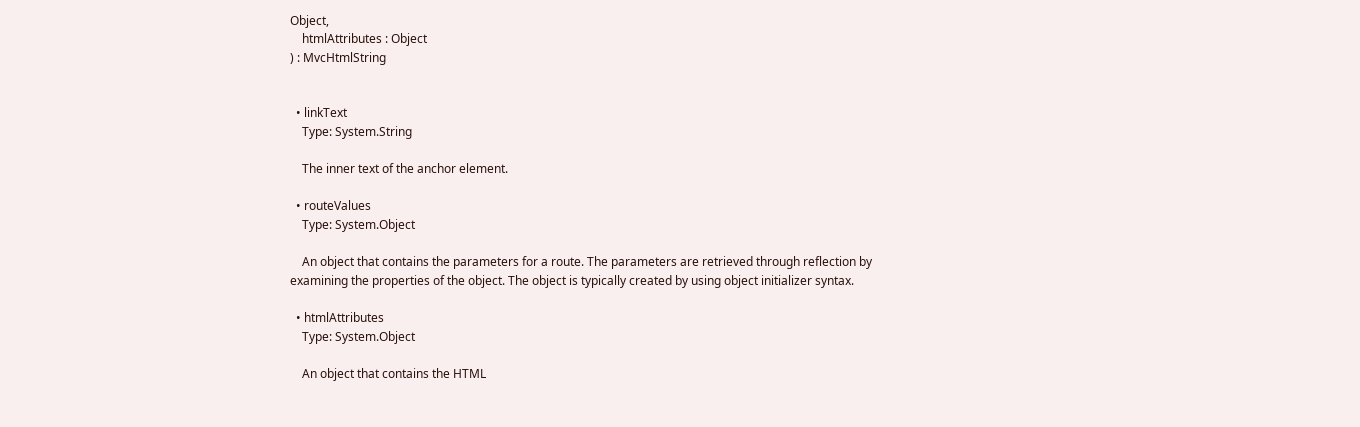Object,
    htmlAttributes : Object
) : MvcHtmlString


  • linkText
    Type: System.String

    The inner text of the anchor element.

  • routeValues
    Type: System.Object

    An object that contains the parameters for a route. The parameters are retrieved through reflection by examining the properties of the object. The object is typically created by using object initializer syntax.

  • htmlAttributes
    Type: System.Object

    An object that contains the HTML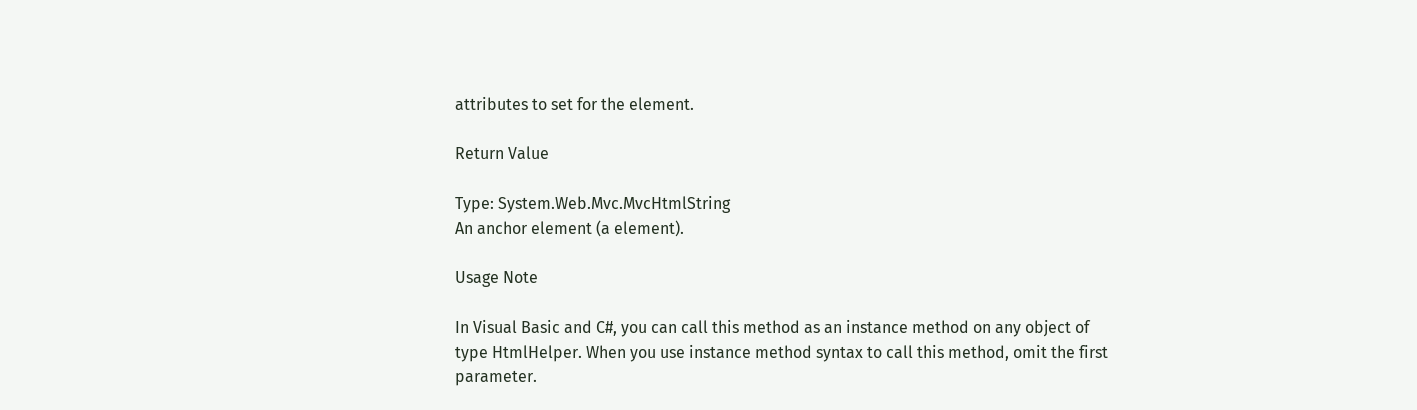attributes to set for the element.

Return Value

Type: System.Web.Mvc.MvcHtmlString
An anchor element (a element).

Usage Note

In Visual Basic and C#, you can call this method as an instance method on any object of type HtmlHelper. When you use instance method syntax to call this method, omit the first parameter.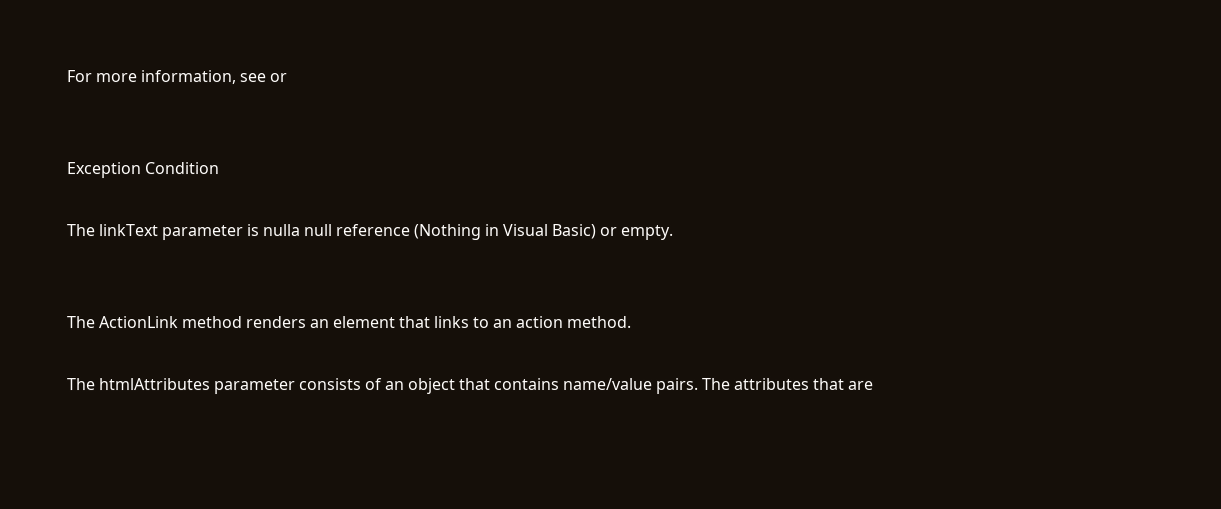For more information, see or


Exception Condition

The linkText parameter is nulla null reference (Nothing in Visual Basic) or empty.


The ActionLink method renders an element that links to an action method.

The htmlAttributes parameter consists of an object that contains name/value pairs. The attributes that are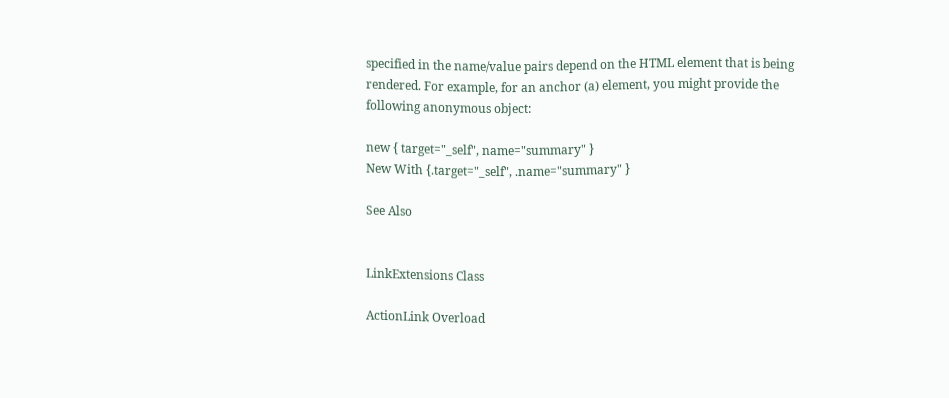specified in the name/value pairs depend on the HTML element that is being rendered. For example, for an anchor (a) element, you might provide the following anonymous object:

new { target="_self", name="summary" }
New With {.target="_self", .name="summary" }

See Also


LinkExtensions Class

ActionLink Overload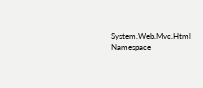System.Web.Mvc.Html Namespace